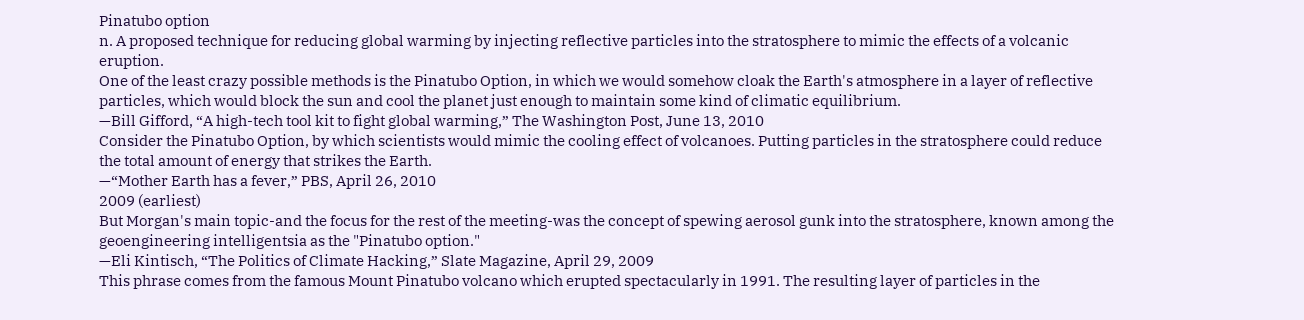Pinatubo option
n. A proposed technique for reducing global warming by injecting reflective particles into the stratosphere to mimic the effects of a volcanic eruption.
One of the least crazy possible methods is the Pinatubo Option, in which we would somehow cloak the Earth's atmosphere in a layer of reflective particles, which would block the sun and cool the planet just enough to maintain some kind of climatic equilibrium.
—Bill Gifford, “A high-tech tool kit to fight global warming,” The Washington Post, June 13, 2010
Consider the Pinatubo Option, by which scientists would mimic the cooling effect of volcanoes. Putting particles in the stratosphere could reduce the total amount of energy that strikes the Earth.
—“Mother Earth has a fever,” PBS, April 26, 2010
2009 (earliest)
But Morgan's main topic-and the focus for the rest of the meeting-was the concept of spewing aerosol gunk into the stratosphere, known among the geoengineering intelligentsia as the "Pinatubo option."
—Eli Kintisch, “The Politics of Climate Hacking,” Slate Magazine, April 29, 2009
This phrase comes from the famous Mount Pinatubo volcano which erupted spectacularly in 1991. The resulting layer of particles in the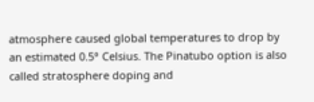atmosphere caused global temperatures to drop by an estimated 0.5° Celsius. The Pinatubo option is also called stratosphere doping and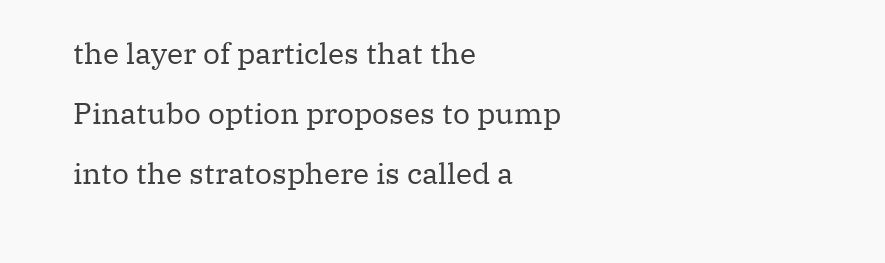the layer of particles that the Pinatubo option proposes to pump into the stratosphere is called a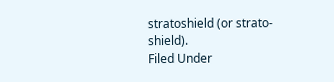stratoshield (or strato-shield).
Filed Under